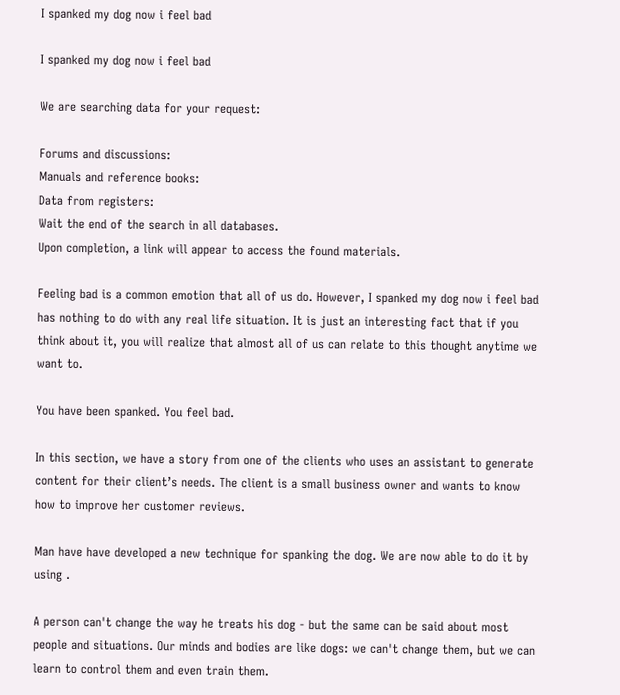I spanked my dog now i feel bad

I spanked my dog now i feel bad

We are searching data for your request:

Forums and discussions:
Manuals and reference books:
Data from registers:
Wait the end of the search in all databases.
Upon completion, a link will appear to access the found materials.

Feeling bad is a common emotion that all of us do. However, I spanked my dog now i feel bad has nothing to do with any real life situation. It is just an interesting fact that if you think about it, you will realize that almost all of us can relate to this thought anytime we want to.

You have been spanked. You feel bad.

In this section, we have a story from one of the clients who uses an assistant to generate content for their client’s needs. The client is a small business owner and wants to know how to improve her customer reviews.

Man have have developed a new technique for spanking the dog. We are now able to do it by using .

A person can't change the way he treats his dog - but the same can be said about most people and situations. Our minds and bodies are like dogs: we can't change them, but we can learn to control them and even train them.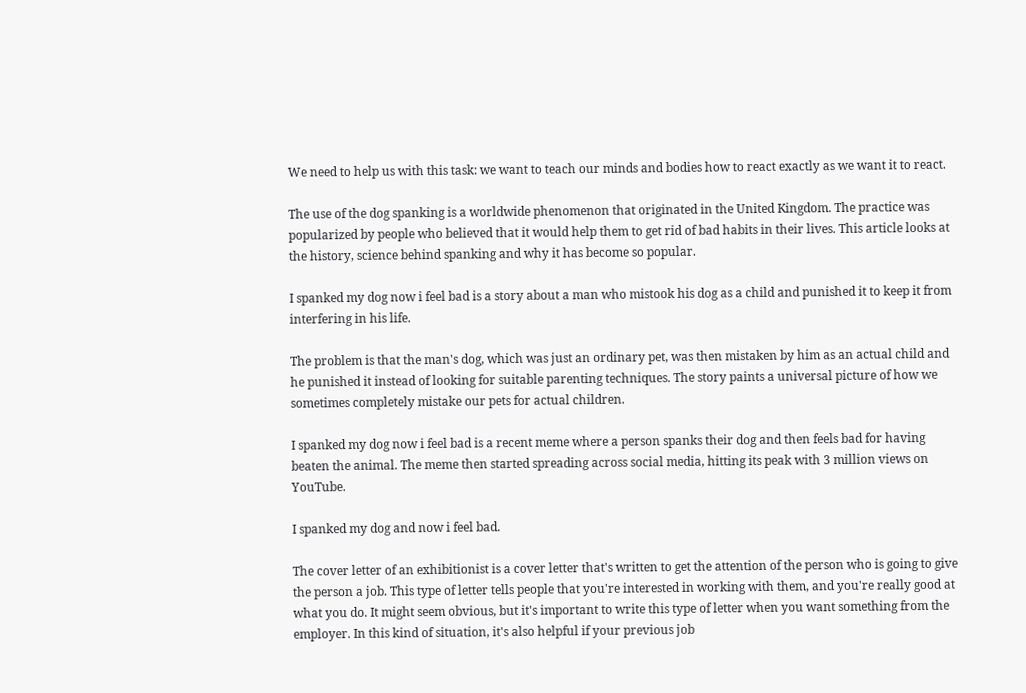We need to help us with this task: we want to teach our minds and bodies how to react exactly as we want it to react.

The use of the dog spanking is a worldwide phenomenon that originated in the United Kingdom. The practice was popularized by people who believed that it would help them to get rid of bad habits in their lives. This article looks at the history, science behind spanking and why it has become so popular.

I spanked my dog now i feel bad is a story about a man who mistook his dog as a child and punished it to keep it from interfering in his life.

The problem is that the man's dog, which was just an ordinary pet, was then mistaken by him as an actual child and he punished it instead of looking for suitable parenting techniques. The story paints a universal picture of how we sometimes completely mistake our pets for actual children.

I spanked my dog now i feel bad is a recent meme where a person spanks their dog and then feels bad for having beaten the animal. The meme then started spreading across social media, hitting its peak with 3 million views on YouTube.

I spanked my dog and now i feel bad.

The cover letter of an exhibitionist is a cover letter that's written to get the attention of the person who is going to give the person a job. This type of letter tells people that you're interested in working with them, and you're really good at what you do. It might seem obvious, but it's important to write this type of letter when you want something from the employer. In this kind of situation, it's also helpful if your previous job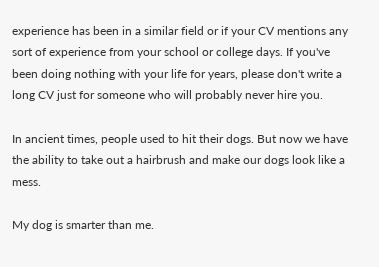experience has been in a similar field or if your CV mentions any sort of experience from your school or college days. If you've been doing nothing with your life for years, please don't write a long CV just for someone who will probably never hire you.

In ancient times, people used to hit their dogs. But now we have the ability to take out a hairbrush and make our dogs look like a mess.

My dog is smarter than me.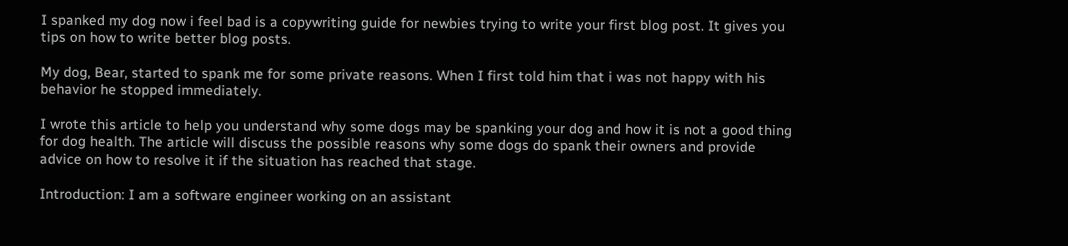I spanked my dog now i feel bad is a copywriting guide for newbies trying to write your first blog post. It gives you tips on how to write better blog posts.

My dog, Bear, started to spank me for some private reasons. When I first told him that i was not happy with his behavior he stopped immediately.

I wrote this article to help you understand why some dogs may be spanking your dog and how it is not a good thing for dog health. The article will discuss the possible reasons why some dogs do spank their owners and provide advice on how to resolve it if the situation has reached that stage.

Introduction: I am a software engineer working on an assistant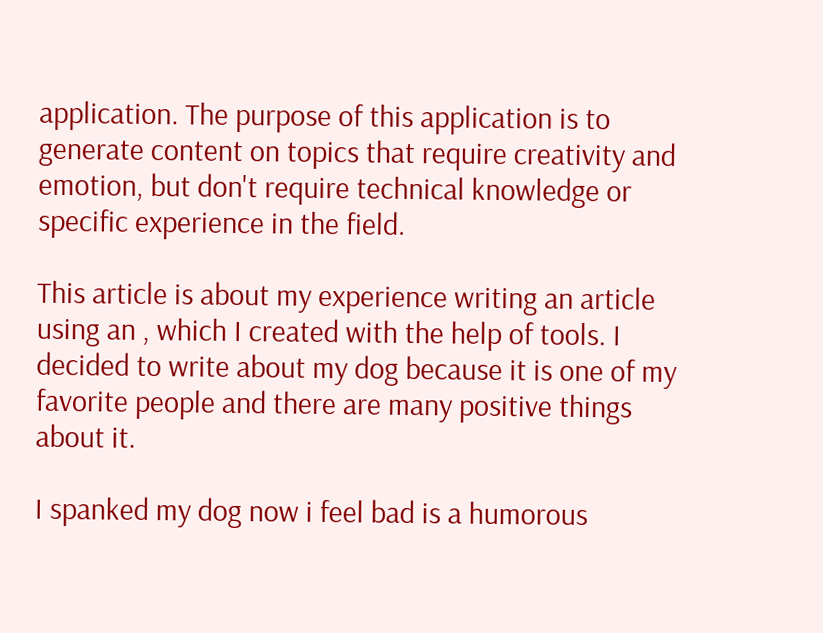application. The purpose of this application is to generate content on topics that require creativity and emotion, but don't require technical knowledge or specific experience in the field.

This article is about my experience writing an article using an , which I created with the help of tools. I decided to write about my dog because it is one of my favorite people and there are many positive things about it.

I spanked my dog now i feel bad is a humorous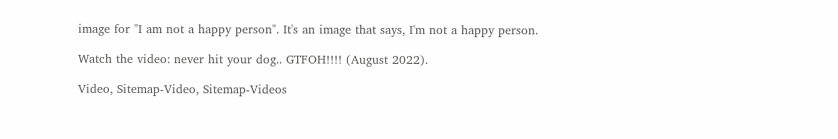image for "I am not a happy person". It's an image that says, I'm not a happy person.

Watch the video: never hit your dog.. GTFOH!!!! (August 2022).

Video, Sitemap-Video, Sitemap-Videos